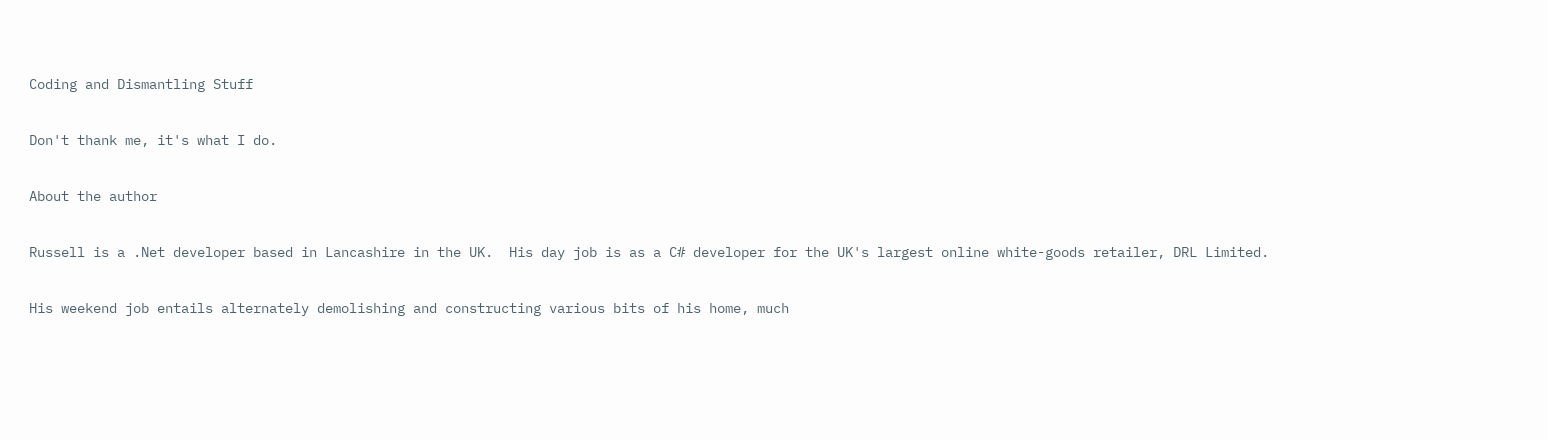Coding and Dismantling Stuff

Don't thank me, it's what I do.

About the author

Russell is a .Net developer based in Lancashire in the UK.  His day job is as a C# developer for the UK's largest online white-goods retailer, DRL Limited.

His weekend job entails alternately demolishing and constructing various bits of his home, much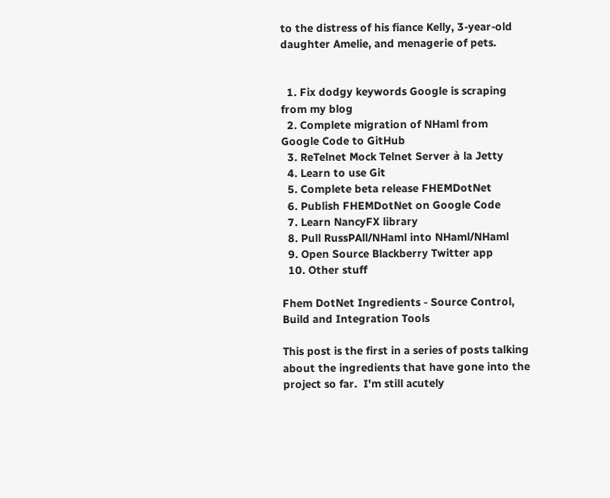to the distress of his fiance Kelly, 3-year-old daughter Amelie, and menagerie of pets.


  1. Fix dodgy keywords Google is scraping from my blog
  2. Complete migration of NHaml from Google Code to GitHub
  3. ReTelnet Mock Telnet Server à la Jetty
  4. Learn to use Git
  5. Complete beta release FHEMDotNet
  6. Publish FHEMDotNet on Google Code
  7. Learn NancyFX library
  8. Pull RussPAll/NHaml into NHaml/NHaml
  9. Open Source Blackberry Twitter app
  10. Other stuff

Fhem DotNet Ingredients - Source Control, Build and Integration Tools

This post is the first in a series of posts talking about the ingredients that have gone into the project so far.  I'm still acutely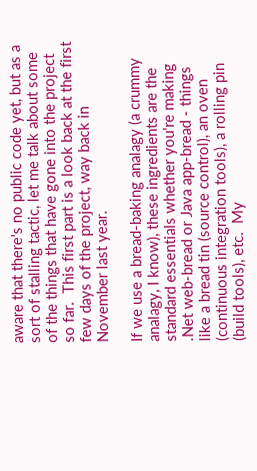aware that there's no public code yet, but as a sort of stalling tactic, let me talk about some of the things that have gone into the project so far.  This first part is a look back at the first few days of the project, way back in November last year.

If we use a bread-baking analagy (a crummy analagy, I know), these ingredients are the standard essentials whether you're making .Net web-bread or Java app-bread - things like a bread tin (source control), an oven (continuous integration tools), a rolling pin (build tools), etc.  My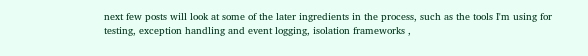next few posts will look at some of the later ingredients in the process, such as the tools I'm using for testing, exception handling and event logging, isolation frameworks ,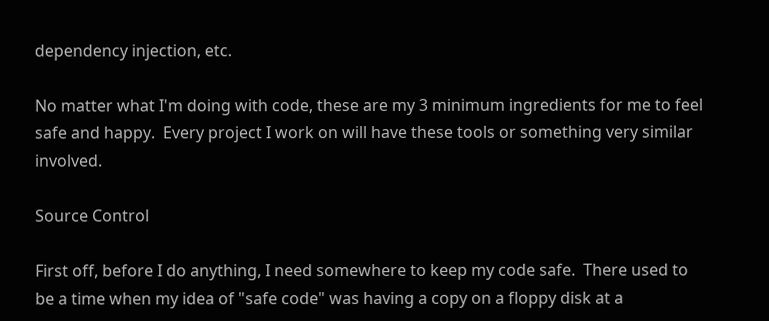dependency injection, etc.

No matter what I'm doing with code, these are my 3 minimum ingredients for me to feel safe and happy.  Every project I work on will have these tools or something very similar involved.

Source Control

First off, before I do anything, I need somewhere to keep my code safe.  There used to be a time when my idea of "safe code" was having a copy on a floppy disk at a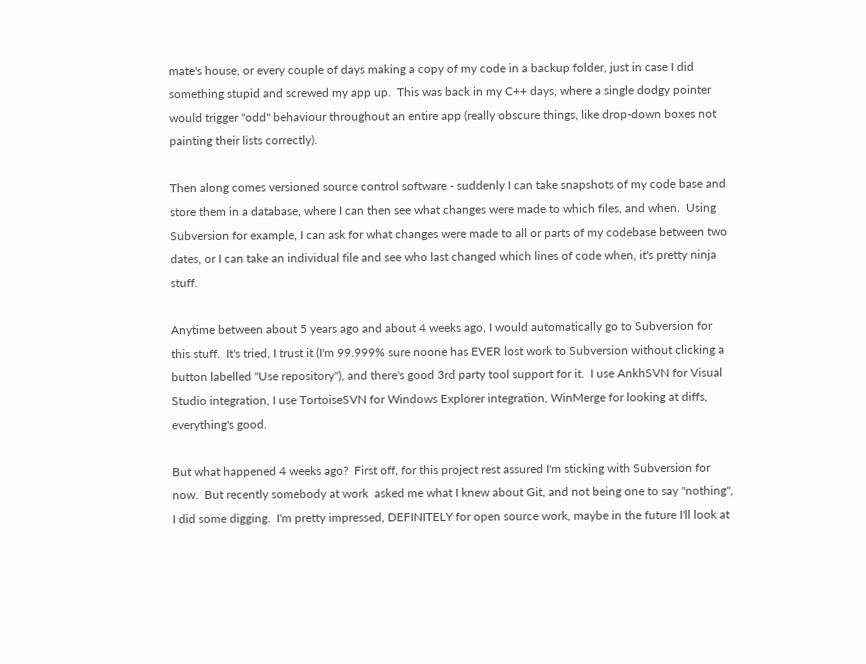mate's house, or every couple of days making a copy of my code in a backup folder, just in case I did something stupid and screwed my app up.  This was back in my C++ days, where a single dodgy pointer would trigger "odd" behaviour throughout an entire app (really obscure things, like drop-down boxes not painting their lists correctly).

Then along comes versioned source control software - suddenly I can take snapshots of my code base and store them in a database, where I can then see what changes were made to which files, and when.  Using Subversion for example, I can ask for what changes were made to all or parts of my codebase between two dates, or I can take an individual file and see who last changed which lines of code when, it's pretty ninja stuff.

Anytime between about 5 years ago and about 4 weeks ago, I would automatically go to Subversion for this stuff.  It's tried, I trust it (I'm 99.999% sure noone has EVER lost work to Subversion without clicking a button labelled "Use repository"), and there's good 3rd party tool support for it.  I use AnkhSVN for Visual Studio integration, I use TortoiseSVN for Windows Explorer integration, WinMerge for looking at diffs, everything's good.

But what happened 4 weeks ago?  First off, for this project rest assured I'm sticking with Subversion for now.  But recently somebody at work  asked me what I knew about Git, and not being one to say "nothing", I did some digging.  I'm pretty impressed, DEFINITELY for open source work, maybe in the future I'll look at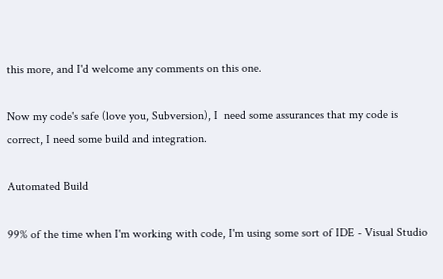this more, and I'd welcome any comments on this one.

Now my code's safe (love you, Subversion), I  need some assurances that my code is correct, I need some build and integration.

Automated Build

99% of the time when I'm working with code, I'm using some sort of IDE - Visual Studio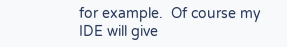for example.  Of course my IDE will give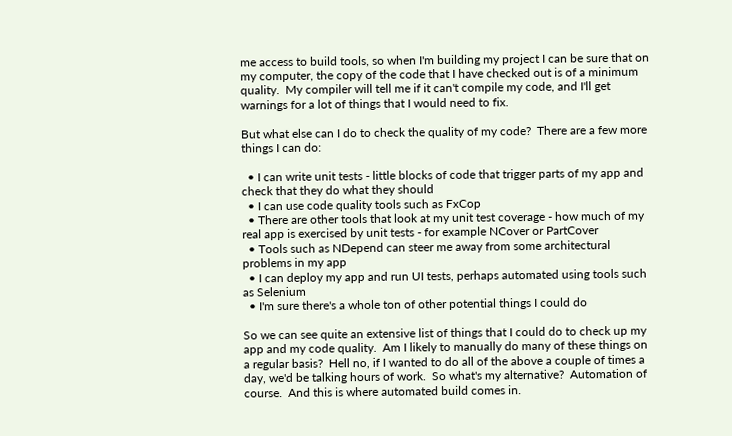me access to build tools, so when I'm building my project I can be sure that on my computer, the copy of the code that I have checked out is of a minimum quality.  My compiler will tell me if it can't compile my code, and I'll get warnings for a lot of things that I would need to fix.

But what else can I do to check the quality of my code?  There are a few more things I can do:

  • I can write unit tests - little blocks of code that trigger parts of my app and check that they do what they should
  • I can use code quality tools such as FxCop
  • There are other tools that look at my unit test coverage - how much of my real app is exercised by unit tests - for example NCover or PartCover
  • Tools such as NDepend can steer me away from some architectural problems in my app
  • I can deploy my app and run UI tests, perhaps automated using tools such as Selenium
  • I'm sure there's a whole ton of other potential things I could do

So we can see quite an extensive list of things that I could do to check up my app and my code quality.  Am I likely to manually do many of these things on a regular basis?  Hell no, if I wanted to do all of the above a couple of times a day, we'd be talking hours of work.  So what's my alternative?  Automation of course.  And this is where automated build comes in.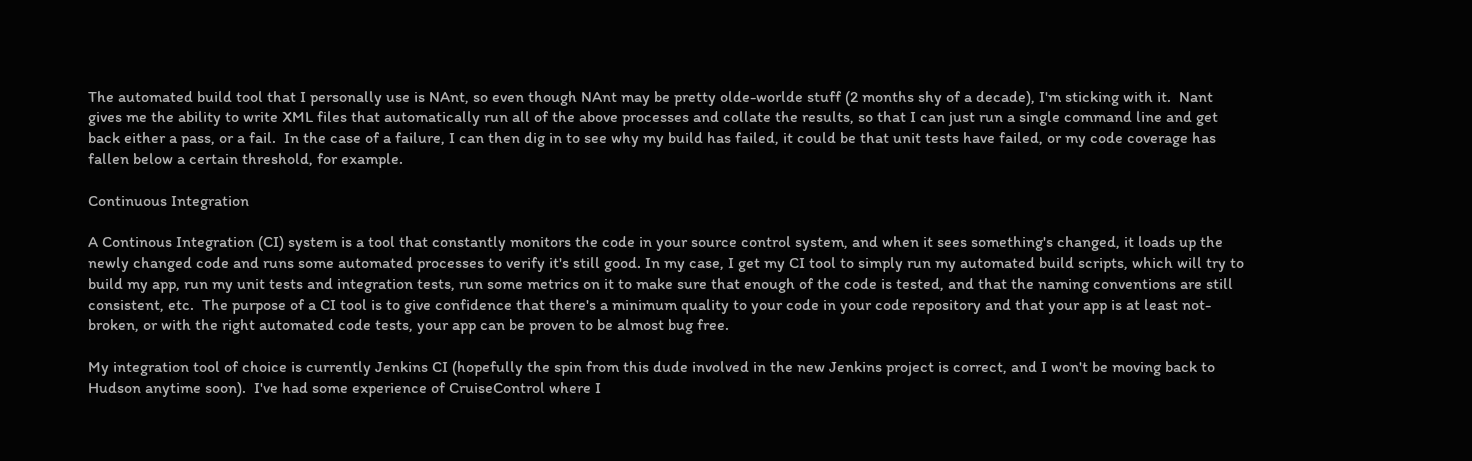The automated build tool that I personally use is NAnt, so even though NAnt may be pretty olde-worlde stuff (2 months shy of a decade), I'm sticking with it.  Nant gives me the ability to write XML files that automatically run all of the above processes and collate the results, so that I can just run a single command line and get back either a pass, or a fail.  In the case of a failure, I can then dig in to see why my build has failed, it could be that unit tests have failed, or my code coverage has fallen below a certain threshold, for example.

Continuous Integration

A Continous Integration (CI) system is a tool that constantly monitors the code in your source control system, and when it sees something's changed, it loads up the newly changed code and runs some automated processes to verify it's still good. In my case, I get my CI tool to simply run my automated build scripts, which will try to build my app, run my unit tests and integration tests, run some metrics on it to make sure that enough of the code is tested, and that the naming conventions are still consistent, etc.  The purpose of a CI tool is to give confidence that there's a minimum quality to your code in your code repository and that your app is at least not-broken, or with the right automated code tests, your app can be proven to be almost bug free.

My integration tool of choice is currently Jenkins CI (hopefully the spin from this dude involved in the new Jenkins project is correct, and I won't be moving back to Hudson anytime soon).  I've had some experience of CruiseControl where I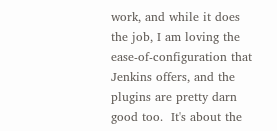work, and while it does the job, I am loving the ease-of-configuration that Jenkins offers, and the plugins are pretty darn good too.  It's about the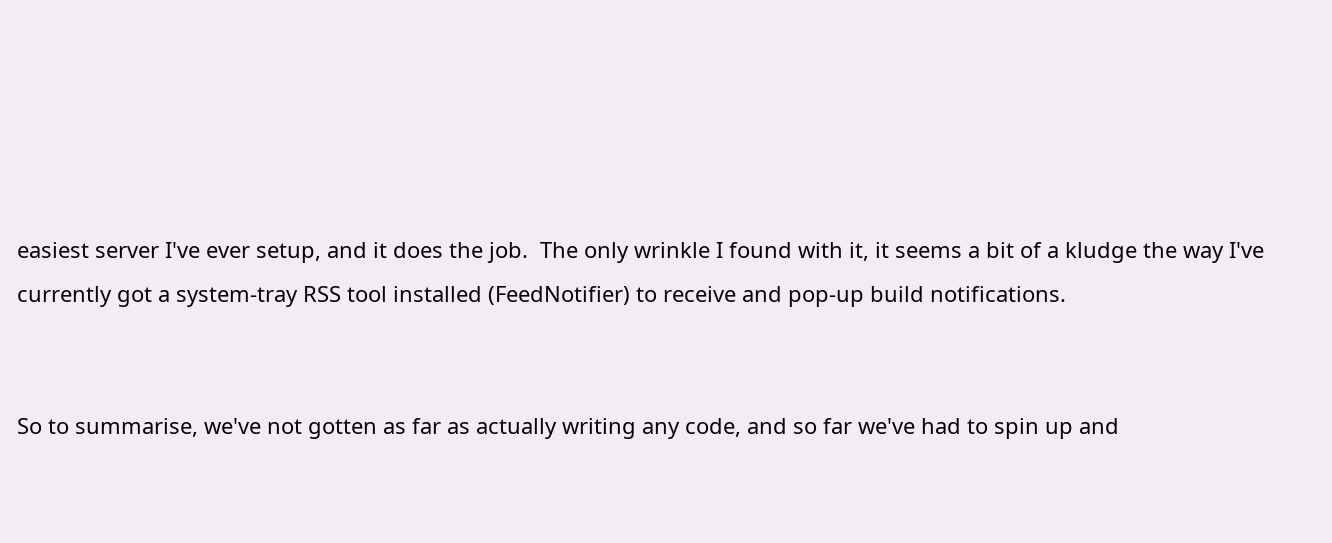easiest server I've ever setup, and it does the job.  The only wrinkle I found with it, it seems a bit of a kludge the way I've currently got a system-tray RSS tool installed (FeedNotifier) to receive and pop-up build notifications.


So to summarise, we've not gotten as far as actually writing any code, and so far we've had to spin up and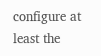configure at least the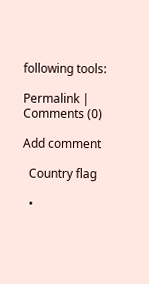following tools:

Permalink | Comments (0)

Add comment

  Country flag

  •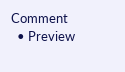Comment
  • Preview